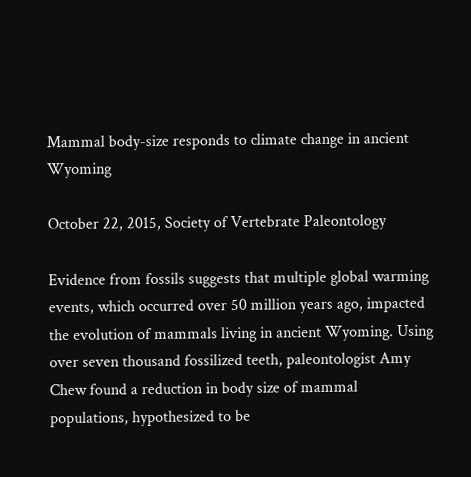Mammal body-size responds to climate change in ancient Wyoming

October 22, 2015, Society of Vertebrate Paleontology

Evidence from fossils suggests that multiple global warming events, which occurred over 50 million years ago, impacted the evolution of mammals living in ancient Wyoming. Using over seven thousand fossilized teeth, paleontologist Amy Chew found a reduction in body size of mammal populations, hypothesized to be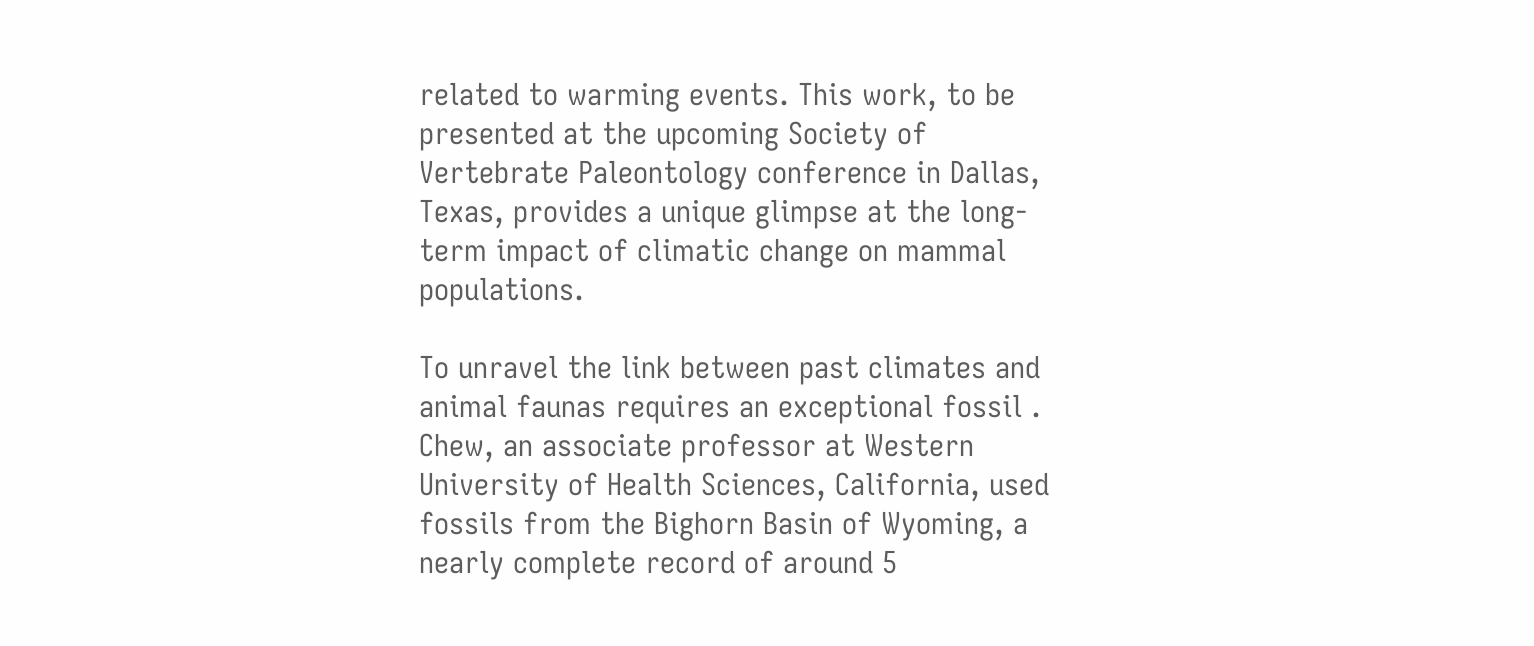related to warming events. This work, to be presented at the upcoming Society of Vertebrate Paleontology conference in Dallas, Texas, provides a unique glimpse at the long-term impact of climatic change on mammal populations.

To unravel the link between past climates and animal faunas requires an exceptional fossil . Chew, an associate professor at Western University of Health Sciences, California, used fossils from the Bighorn Basin of Wyoming, a nearly complete record of around 5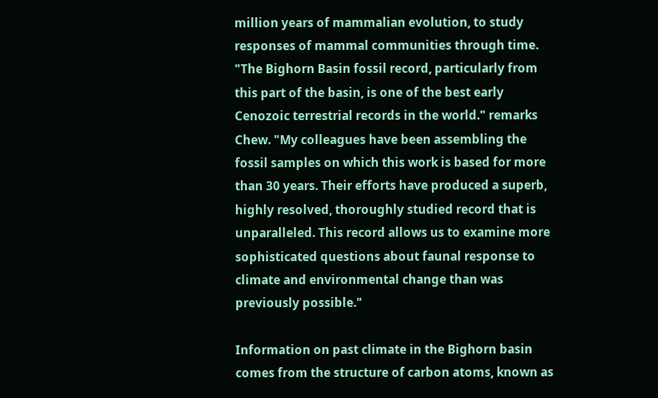million years of mammalian evolution, to study responses of mammal communities through time. "The Bighorn Basin fossil record, particularly from this part of the basin, is one of the best early Cenozoic terrestrial records in the world." remarks Chew. "My colleagues have been assembling the fossil samples on which this work is based for more than 30 years. Their efforts have produced a superb, highly resolved, thoroughly studied record that is unparalleled. This record allows us to examine more sophisticated questions about faunal response to climate and environmental change than was previously possible."

Information on past climate in the Bighorn basin comes from the structure of carbon atoms, known as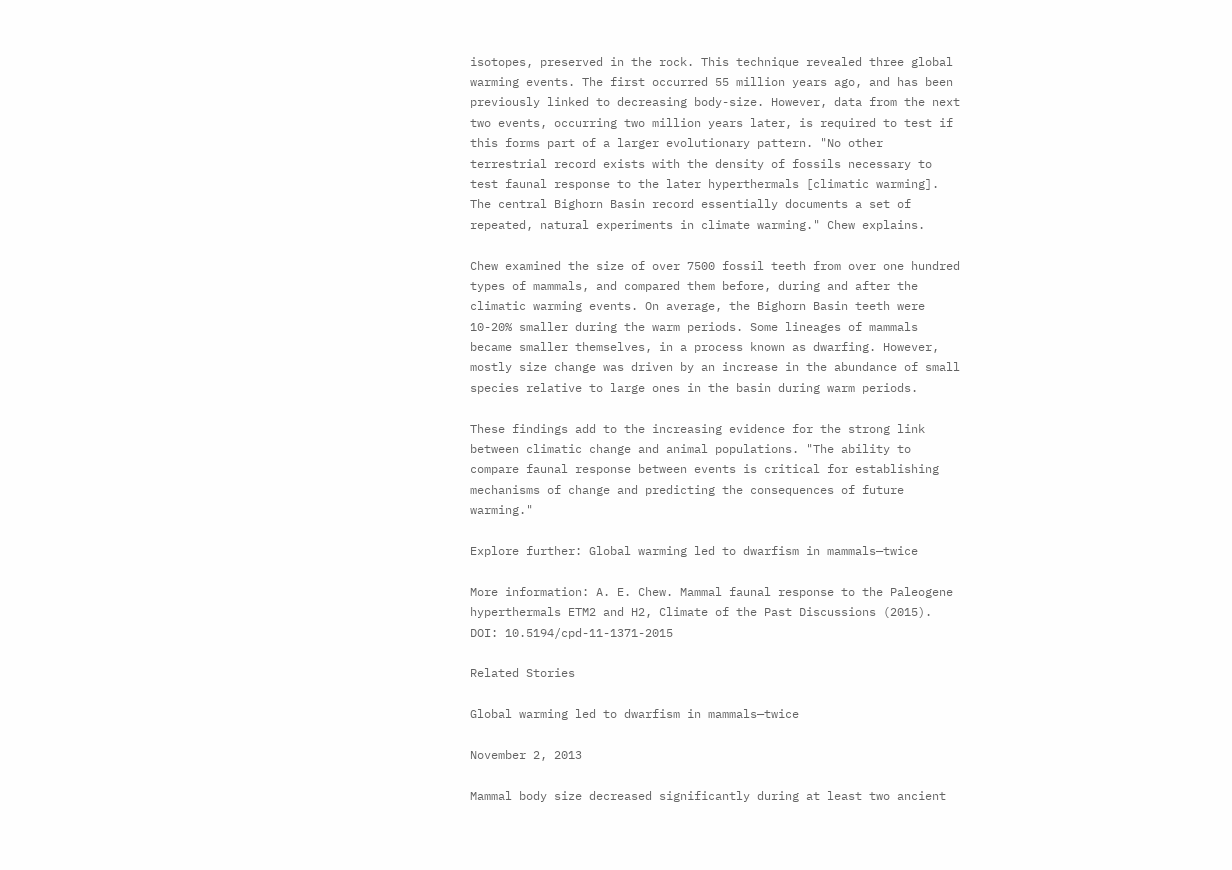isotopes, preserved in the rock. This technique revealed three global warming events. The first occurred 55 million years ago, and has been previously linked to decreasing body-size. However, data from the next two events, occurring two million years later, is required to test if this forms part of a larger evolutionary pattern. "No other terrestrial record exists with the density of fossils necessary to test faunal response to the later hyperthermals [climatic warming]. The central Bighorn Basin record essentially documents a set of repeated, natural experiments in climate warming." Chew explains.

Chew examined the size of over 7500 fossil teeth from over one hundred types of mammals, and compared them before, during and after the climatic warming events. On average, the Bighorn Basin teeth were 10-20% smaller during the warm periods. Some lineages of mammals became smaller themselves, in a process known as dwarfing. However, mostly size change was driven by an increase in the abundance of small species relative to large ones in the basin during warm periods.

These findings add to the increasing evidence for the strong link between climatic change and animal populations. "The ability to compare faunal response between events is critical for establishing mechanisms of change and predicting the consequences of future warming."

Explore further: Global warming led to dwarfism in mammals—twice

More information: A. E. Chew. Mammal faunal response to the Paleogene hyperthermals ETM2 and H2, Climate of the Past Discussions (2015). DOI: 10.5194/cpd-11-1371-2015

Related Stories

Global warming led to dwarfism in mammals—twice

November 2, 2013

Mammal body size decreased significantly during at least two ancient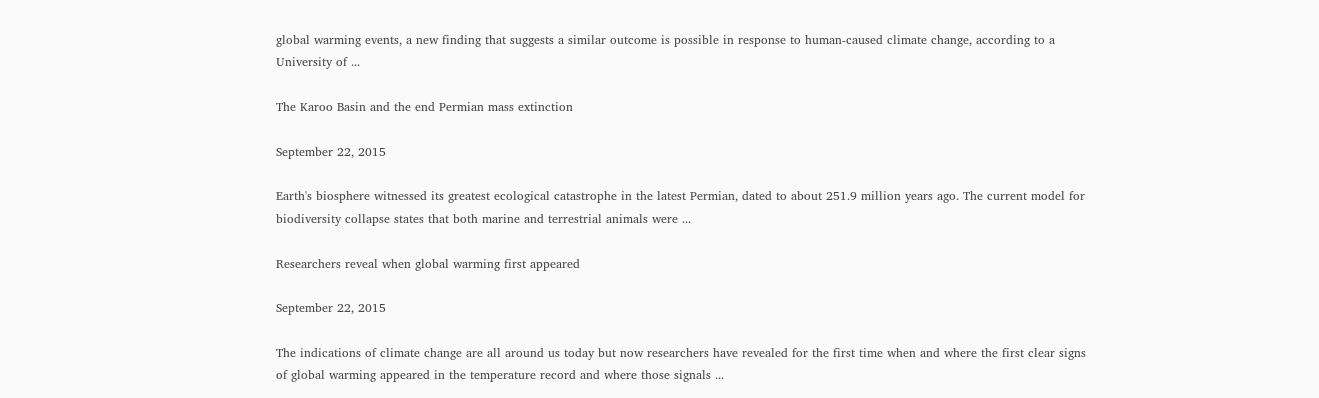global warming events, a new finding that suggests a similar outcome is possible in response to human-caused climate change, according to a University of ...

The Karoo Basin and the end Permian mass extinction

September 22, 2015

Earth's biosphere witnessed its greatest ecological catastrophe in the latest Permian, dated to about 251.9 million years ago. The current model for biodiversity collapse states that both marine and terrestrial animals were ...

Researchers reveal when global warming first appeared

September 22, 2015

The indications of climate change are all around us today but now researchers have revealed for the first time when and where the first clear signs of global warming appeared in the temperature record and where those signals ...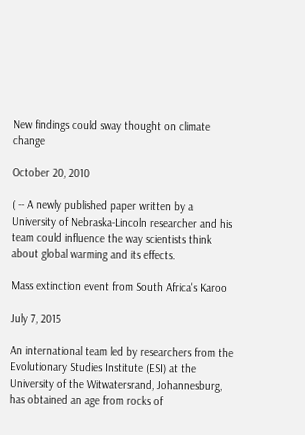New findings could sway thought on climate change

October 20, 2010

( -- A newly published paper written by a University of Nebraska-Lincoln researcher and his team could influence the way scientists think about global warming and its effects.

Mass extinction event from South Africa's Karoo

July 7, 2015

An international team led by researchers from the Evolutionary Studies Institute (ESI) at the University of the Witwatersrand, Johannesburg, has obtained an age from rocks of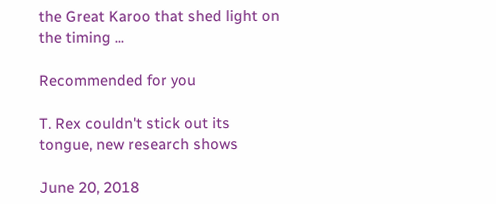the Great Karoo that shed light on the timing ...

Recommended for you

T. Rex couldn't stick out its tongue, new research shows

June 20, 2018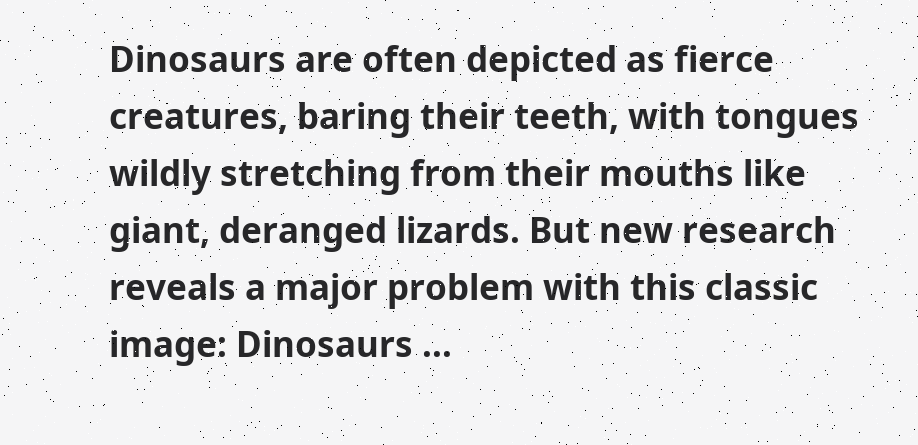Dinosaurs are often depicted as fierce creatures, baring their teeth, with tongues wildly stretching from their mouths like giant, deranged lizards. But new research reveals a major problem with this classic image: Dinosaurs ...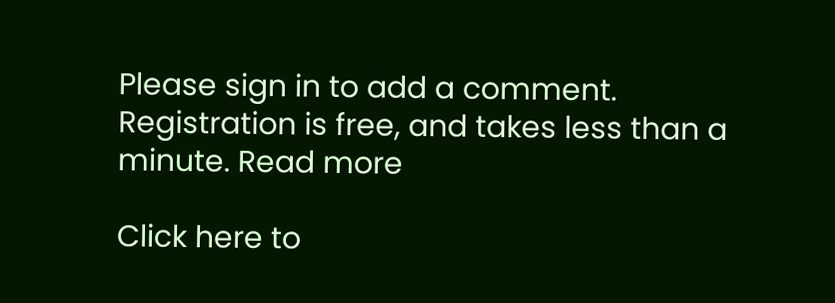Please sign in to add a comment. Registration is free, and takes less than a minute. Read more

Click here to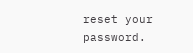reset your password.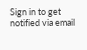Sign in to get notified via email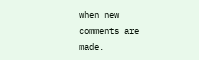when new comments are made.